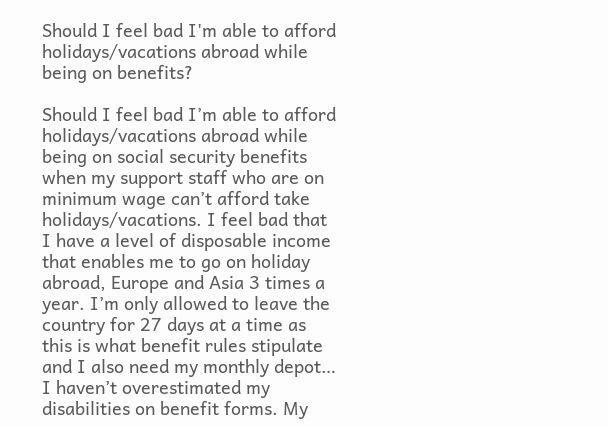Should I feel bad I'm able to afford holidays/vacations abroad while being on benefits?

Should I feel bad I’m able to afford holidays/vacations abroad while being on social security benefits when my support staff who are on minimum wage can’t afford take holidays/vacations. I feel bad that I have a level of disposable income that enables me to go on holiday abroad, Europe and Asia 3 times a year. I’m only allowed to leave the country for 27 days at a time as this is what benefit rules stipulate and I also need my monthly depot… I haven’t overestimated my disabilities on benefit forms. My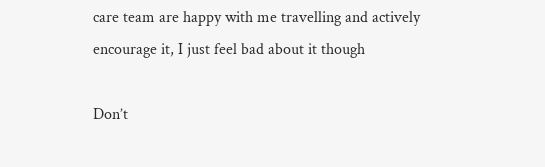care team are happy with me travelling and actively encourage it, I just feel bad about it though

Don’t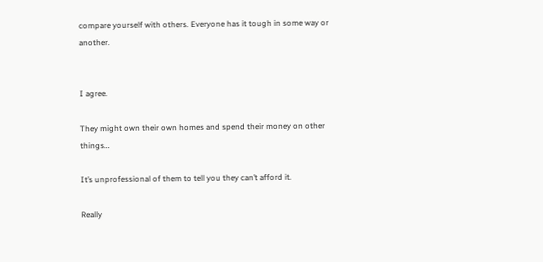compare yourself with others. Everyone has it tough in some way or another.


I agree.

They might own their own homes and spend their money on other things…

It’s unprofessional of them to tell you they can’t afford it.

Really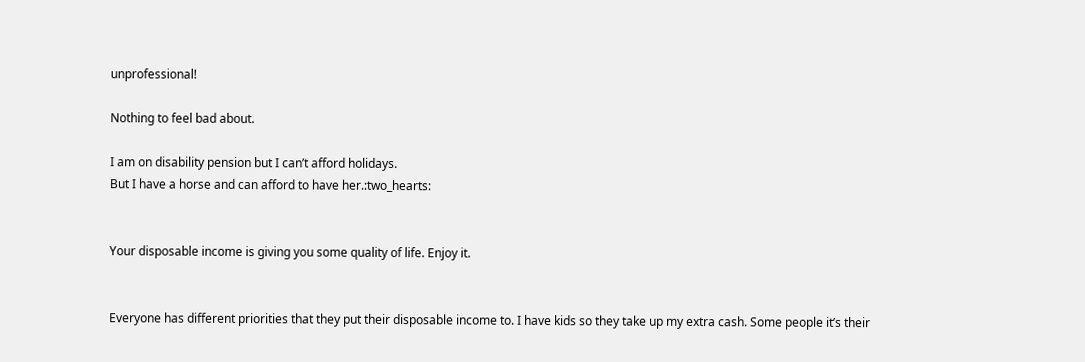unprofessional!

Nothing to feel bad about.

I am on disability pension but I can’t afford holidays.
But I have a horse and can afford to have her.:two_hearts:


Your disposable income is giving you some quality of life. Enjoy it.


Everyone has different priorities that they put their disposable income to. I have kids so they take up my extra cash. Some people it’s their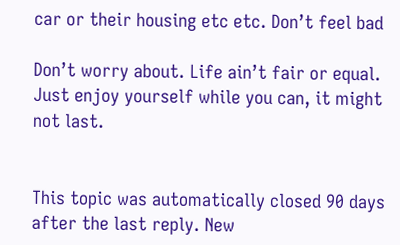car or their housing etc etc. Don’t feel bad

Don’t worry about. Life ain’t fair or equal. Just enjoy yourself while you can, it might not last.


This topic was automatically closed 90 days after the last reply. New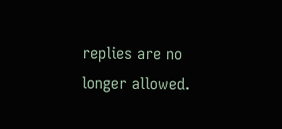replies are no longer allowed.